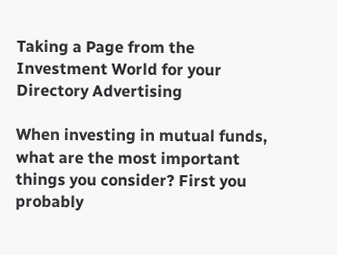Taking a Page from the Investment World for your Directory Advertising

When investing in mutual funds, what are the most important things you consider? First you probably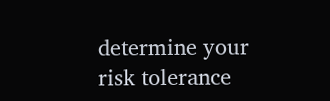determine your risk tolerance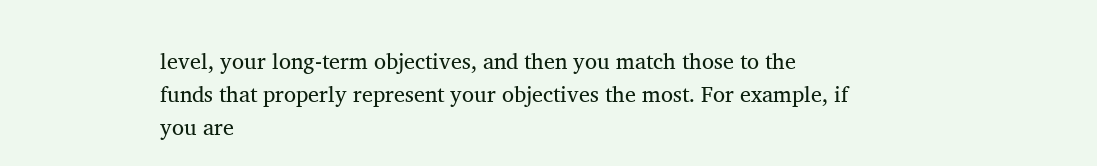level, your long-term objectives, and then you match those to the funds that properly represent your objectives the most. For example, if you are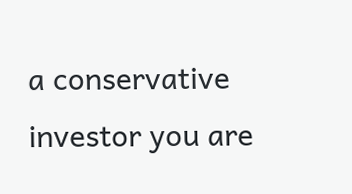a conservative investor you are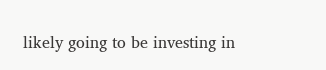likely going to be investing in